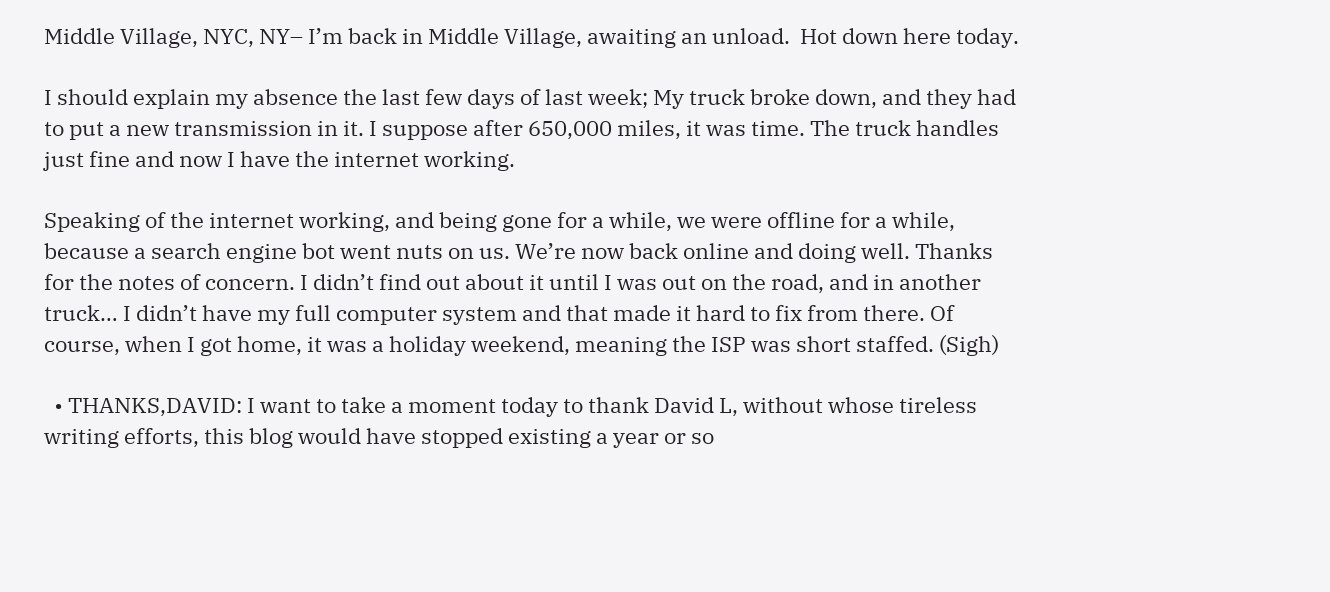Middle Village, NYC, NY– I’m back in Middle Village, awaiting an unload.  Hot down here today.

I should explain my absence the last few days of last week; My truck broke down, and they had to put a new transmission in it. I suppose after 650,000 miles, it was time. The truck handles just fine and now I have the internet working.

Speaking of the internet working, and being gone for a while, we were offline for a while, because a search engine bot went nuts on us. We’re now back online and doing well. Thanks for the notes of concern. I didn’t find out about it until I was out on the road, and in another truck… I didn’t have my full computer system and that made it hard to fix from there. Of course, when I got home, it was a holiday weekend, meaning the ISP was short staffed. (Sigh)

  • THANKS,DAVID: I want to take a moment today to thank David L, without whose tireless writing efforts, this blog would have stopped existing a year or so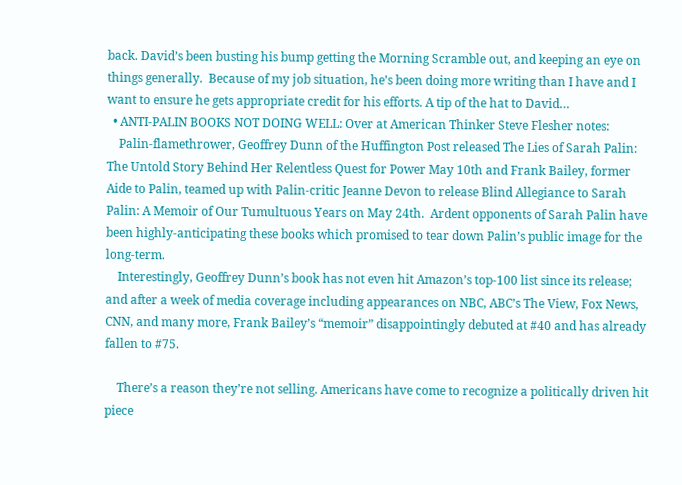back. David’s been busting his bump getting the Morning Scramble out, and keeping an eye on things generally.  Because of my job situation, he’s been doing more writing than I have and I want to ensure he gets appropriate credit for his efforts. A tip of the hat to David…
  • ANTI-PALIN BOOKS NOT DOING WELL: Over at American Thinker Steve Flesher notes:
    Palin-flamethrower, Geoffrey Dunn of the Huffington Post released The Lies of Sarah Palin: The Untold Story Behind Her Relentless Quest for Power May 10th and Frank Bailey, former Aide to Palin, teamed up with Palin-critic Jeanne Devon to release Blind Allegiance to Sarah Palin: A Memoir of Our Tumultuous Years on May 24th.  Ardent opponents of Sarah Palin have been highly-anticipating these books which promised to tear down Palin’s public image for the long-term.
    Interestingly, Geoffrey Dunn’s book has not even hit Amazon’s top-100 list since its release; and after a week of media coverage including appearances on NBC, ABC’s The View, Fox News, CNN, and many more, Frank Bailey’s “memoir” disappointingly debuted at #40 and has already fallen to #75.

    There’s a reason they’re not selling. Americans have come to recognize a politically driven hit piece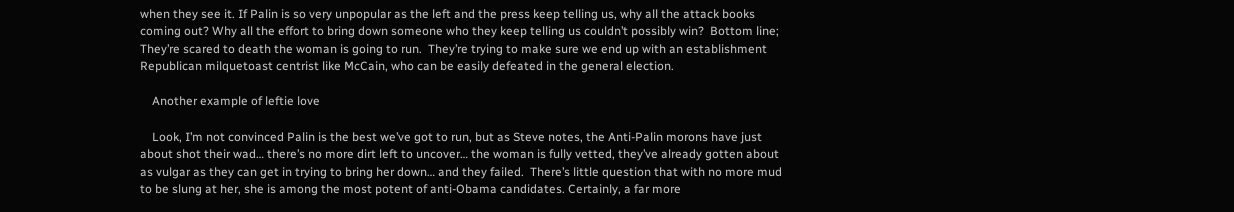when they see it. If Palin is so very unpopular as the left and the press keep telling us, why all the attack books coming out? Why all the effort to bring down someone who they keep telling us couldn’t possibly win?  Bottom line; They’re scared to death the woman is going to run.  They’re trying to make sure we end up with an establishment Republican milquetoast centrist like McCain, who can be easily defeated in the general election.

    Another example of leftie love

    Look, I’m not convinced Palin is the best we’ve got to run, but as Steve notes, the Anti-Palin morons have just about shot their wad… there’s no more dirt left to uncover… the woman is fully vetted, they’ve already gotten about as vulgar as they can get in trying to bring her down… and they failed.  There’s little question that with no more mud to be slung at her, she is among the most potent of anti-Obama candidates. Certainly, a far more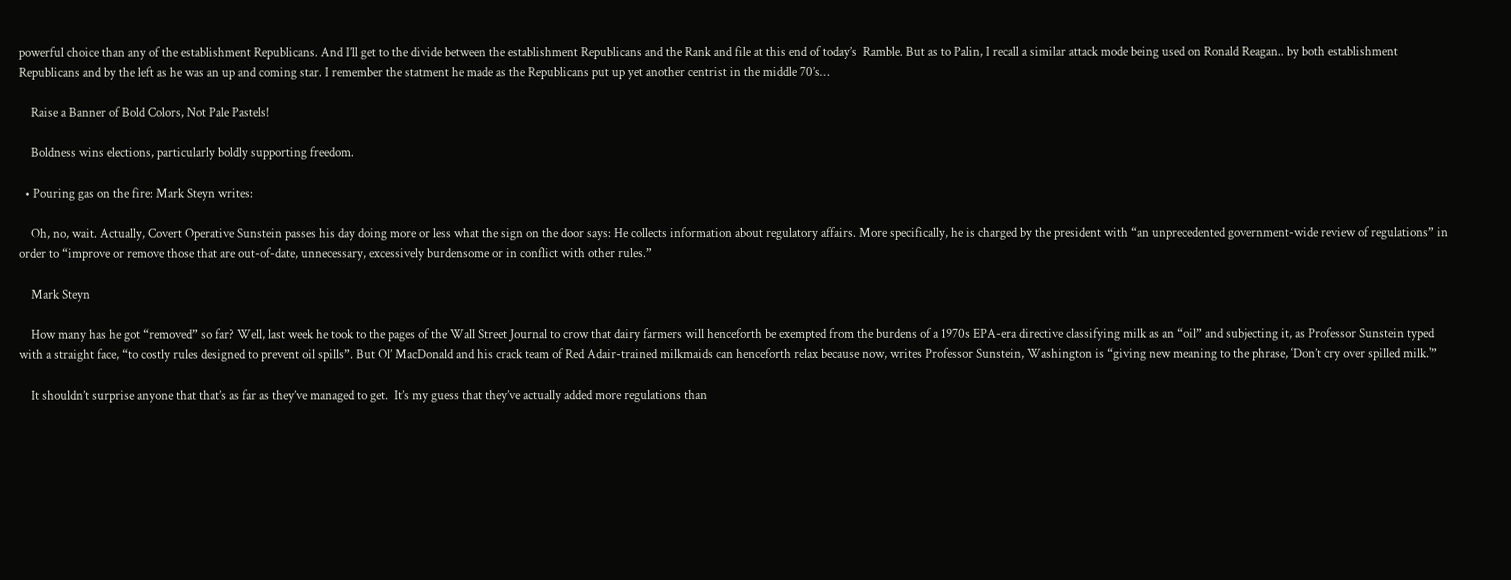powerful choice than any of the establishment Republicans. And I’ll get to the divide between the establishment Republicans and the Rank and file at this end of today’s  Ramble. But as to Palin, I recall a similar attack mode being used on Ronald Reagan.. by both establishment Republicans and by the left as he was an up and coming star. I remember the statment he made as the Republicans put up yet another centrist in the middle 70’s…

    Raise a Banner of Bold Colors, Not Pale Pastels!

    Boldness wins elections, particularly boldly supporting freedom.

  • Pouring gas on the fire: Mark Steyn writes:

    Oh, no, wait. Actually, Covert Operative Sunstein passes his day doing more or less what the sign on the door says: He collects information about regulatory affairs. More specifically, he is charged by the president with “an unprecedented government-wide review of regulations” in order to “improve or remove those that are out-of-date, unnecessary, excessively burdensome or in conflict with other rules.”

    Mark Steyn

    How many has he got “removed” so far? Well, last week he took to the pages of the Wall Street Journal to crow that dairy farmers will henceforth be exempted from the burdens of a 1970s EPA-era directive classifying milk as an “oil” and subjecting it, as Professor Sunstein typed with a straight face, “to costly rules designed to prevent oil spills”. But Ol’ MacDonald and his crack team of Red Adair-trained milkmaids can henceforth relax because now, writes Professor Sunstein, Washington is “giving new meaning to the phrase, ‘Don’t cry over spilled milk.'”

    It shouldn’t surprise anyone that that’s as far as they’ve managed to get.  It’s my guess that they’ve actually added more regulations than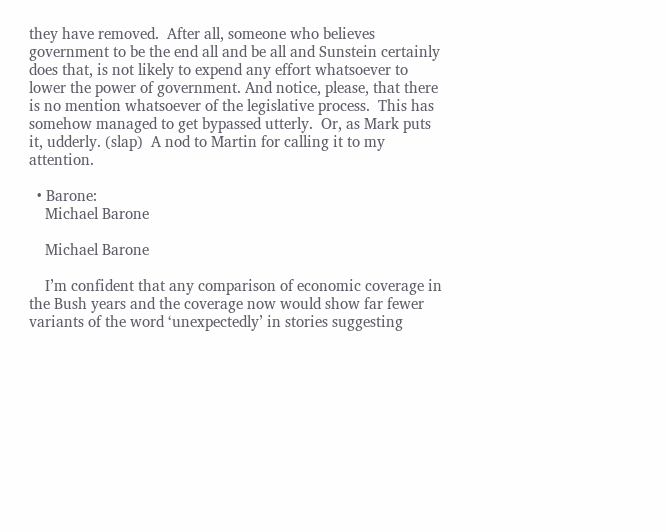they have removed.  After all, someone who believes government to be the end all and be all and Sunstein certainly does that, is not likely to expend any effort whatsoever to lower the power of government. And notice, please, that there is no mention whatsoever of the legislative process.  This has somehow managed to get bypassed utterly.  Or, as Mark puts it, udderly. (slap)  A nod to Martin for calling it to my attention.

  • Barone:
    Michael Barone

    Michael Barone

    I’m confident that any comparison of economic coverage in the Bush years and the coverage now would show far fewer variants of the word ‘unexpectedly’ in stories suggesting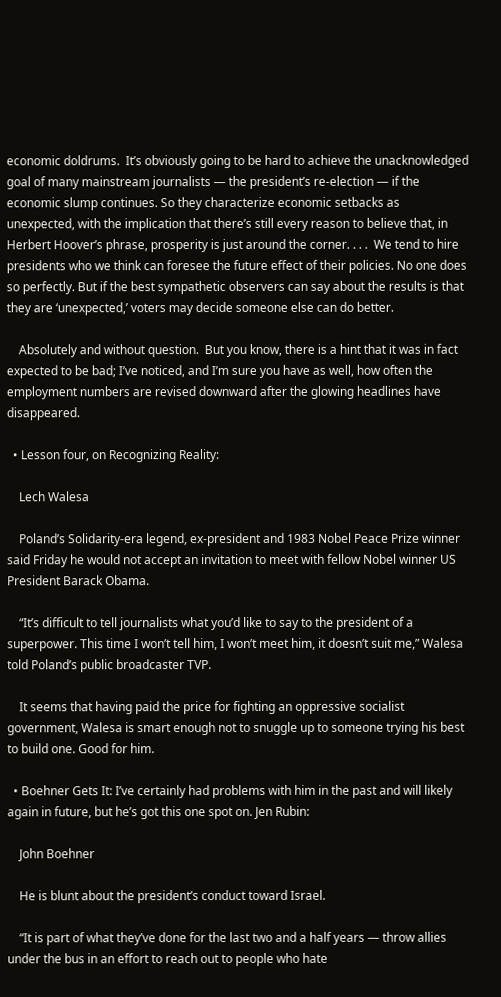economic doldrums.  It’s obviously going to be hard to achieve the unacknowledged goal of many mainstream journalists — the president’s re-election — if the economic slump continues. So they characterize economic setbacks as unexpected, with the implication that there’s still every reason to believe that, in Herbert Hoover’s phrase, prosperity is just around the corner. . . .  We tend to hire presidents who we think can foresee the future effect of their policies. No one does so perfectly. But if the best sympathetic observers can say about the results is that they are ‘unexpected,’ voters may decide someone else can do better.

    Absolutely and without question.  But you know, there is a hint that it was in fact expected to be bad; I’ve noticed, and I’m sure you have as well, how often the employment numbers are revised downward after the glowing headlines have disappeared.

  • Lesson four, on Recognizing Reality:

    Lech Walesa

    Poland’s Solidarity-era legend, ex-president and 1983 Nobel Peace Prize winner said Friday he would not accept an invitation to meet with fellow Nobel winner US President Barack Obama.

    “It’s difficult to tell journalists what you’d like to say to the president of a superpower. This time I won’t tell him, I won’t meet him, it doesn’t suit me,” Walesa told Poland’s public broadcaster TVP.

    It seems that having paid the price for fighting an oppressive socialist government, Walesa is smart enough not to snuggle up to someone trying his best to build one. Good for him.

  • Boehner Gets It: I’ve certainly had problems with him in the past and will likely again in future, but he’s got this one spot on. Jen Rubin:

    John Boehner

    He is blunt about the president’s conduct toward Israel.

    “It is part of what they’ve done for the last two and a half years — throw allies under the bus in an effort to reach out to people who hate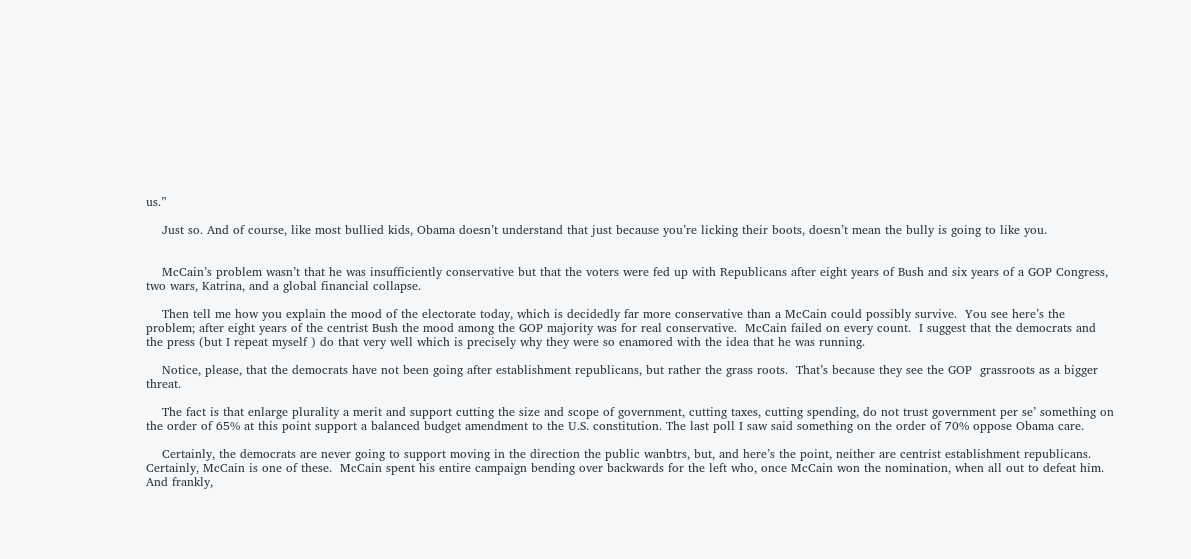us.”

    Just so. And of course, like most bullied kids, Obama doesn’t understand that just because you’re licking their boots, doesn’t mean the bully is going to like you.


    McCain’s problem wasn’t that he was insufficiently conservative but that the voters were fed up with Republicans after eight years of Bush and six years of a GOP Congress, two wars, Katrina, and a global financial collapse.

    Then tell me how you explain the mood of the electorate today, which is decidedly far more conservative than a McCain could possibly survive.  You see here’s the problem; after eight years of the centrist Bush the mood among the GOP majority was for real conservative.  McCain failed on every count.  I suggest that the democrats and the press (but I repeat myself ) do that very well which is precisely why they were so enamored with the idea that he was running.

    Notice, please, that the democrats have not been going after establishment republicans, but rather the grass roots.  That’s because they see the GOP  grassroots as a bigger threat.

    The fact is that enlarge plurality a merit and support cutting the size and scope of government, cutting taxes, cutting spending, do not trust government per se’ something on the order of 65% at this point support a balanced budget amendment to the U.S. constitution. The last poll I saw said something on the order of 70% oppose Obama care.

    Certainly, the democrats are never going to support moving in the direction the public wanbtrs, but, and here’s the point, neither are centrist establishment republicans.  Certainly, McCain is one of these.  McCain spent his entire campaign bending over backwards for the left who, once McCain won the nomination, when all out to defeat him. And frankly,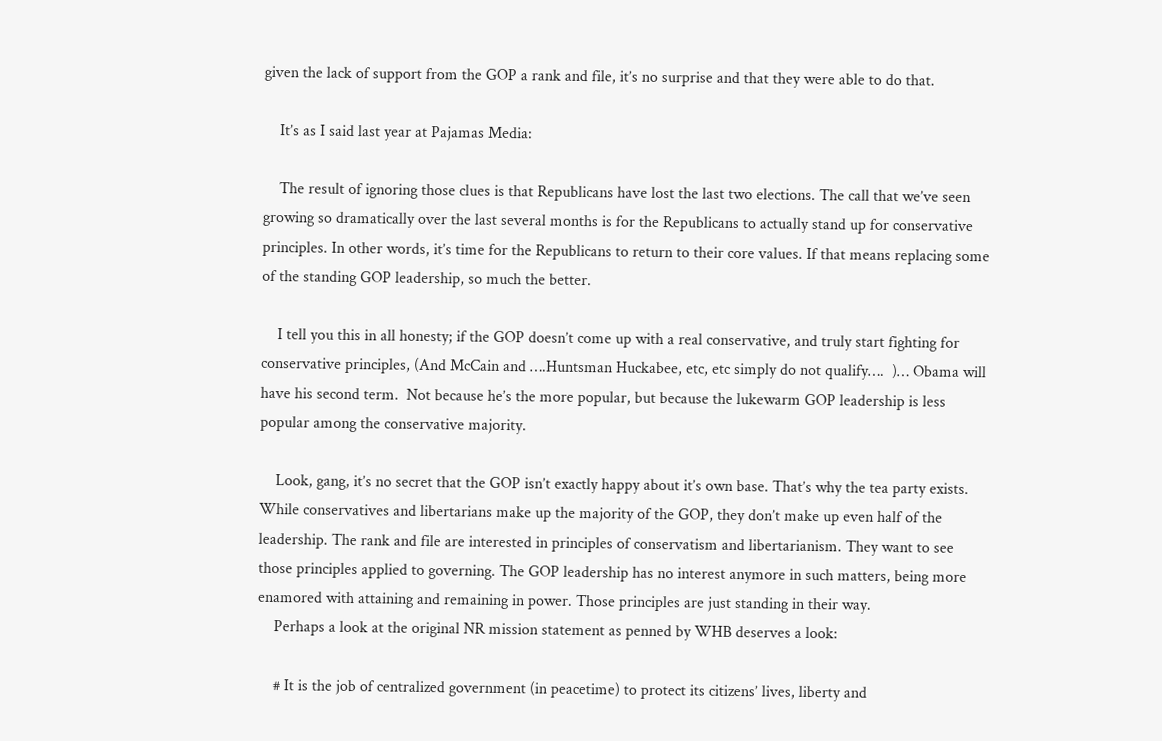given the lack of support from the GOP a rank and file, it’s no surprise and that they were able to do that.

    It’s as I said last year at Pajamas Media:

    The result of ignoring those clues is that Republicans have lost the last two elections. The call that we’ve seen growing so dramatically over the last several months is for the Republicans to actually stand up for conservative principles. In other words, it’s time for the Republicans to return to their core values. If that means replacing some of the standing GOP leadership, so much the better.

    I tell you this in all honesty; if the GOP doesn’t come up with a real conservative, and truly start fighting for conservative principles, (And McCain and ….Huntsman Huckabee, etc, etc simply do not qualify….  )… Obama will have his second term.  Not because he’s the more popular, but because the lukewarm GOP leadership is less popular among the conservative majority.

    Look, gang, it’s no secret that the GOP isn’t exactly happy about it’s own base. That’s why the tea party exists. While conservatives and libertarians make up the majority of the GOP, they don’t make up even half of the leadership. The rank and file are interested in principles of conservatism and libertarianism. They want to see those principles applied to governing. The GOP leadership has no interest anymore in such matters, being more enamored with attaining and remaining in power. Those principles are just standing in their way.
    Perhaps a look at the original NR mission statement as penned by WHB deserves a look:

    # It is the job of centralized government (in peacetime) to protect its citizens’ lives, liberty and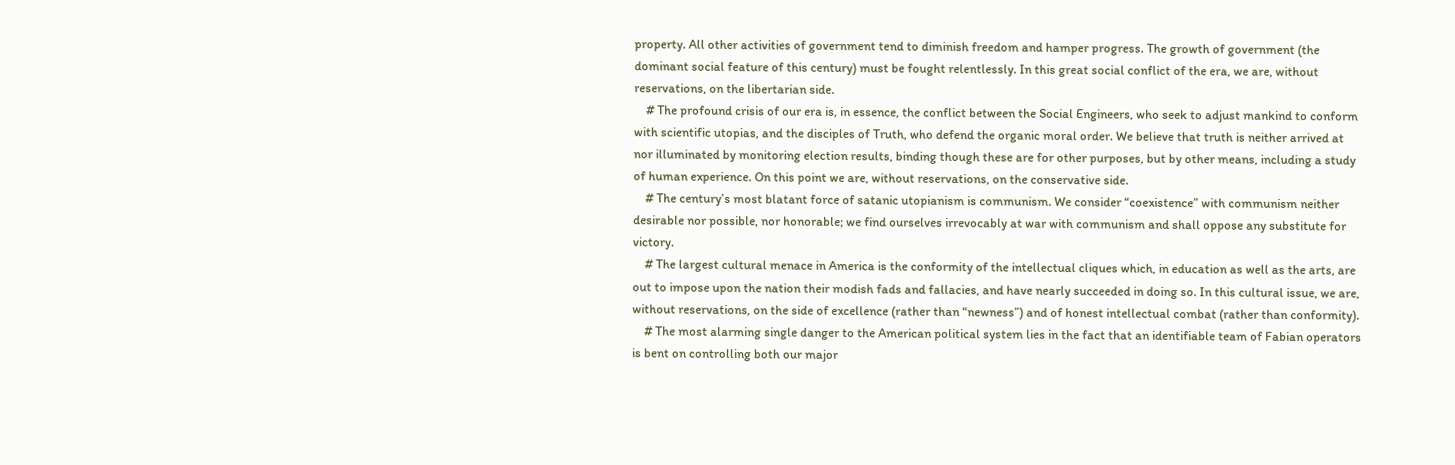property. All other activities of government tend to diminish freedom and hamper progress. The growth of government (the dominant social feature of this century) must be fought relentlessly. In this great social conflict of the era, we are, without reservations, on the libertarian side.
    # The profound crisis of our era is, in essence, the conflict between the Social Engineers, who seek to adjust mankind to conform with scientific utopias, and the disciples of Truth, who defend the organic moral order. We believe that truth is neither arrived at nor illuminated by monitoring election results, binding though these are for other purposes, but by other means, including a study of human experience. On this point we are, without reservations, on the conservative side.
    # The century’s most blatant force of satanic utopianism is communism. We consider “coexistence” with communism neither desirable nor possible, nor honorable; we find ourselves irrevocably at war with communism and shall oppose any substitute for victory.
    # The largest cultural menace in America is the conformity of the intellectual cliques which, in education as well as the arts, are out to impose upon the nation their modish fads and fallacies, and have nearly succeeded in doing so. In this cultural issue, we are, without reservations, on the side of excellence (rather than “newness”) and of honest intellectual combat (rather than conformity).
    # The most alarming single danger to the American political system lies in the fact that an identifiable team of Fabian operators is bent on controlling both our major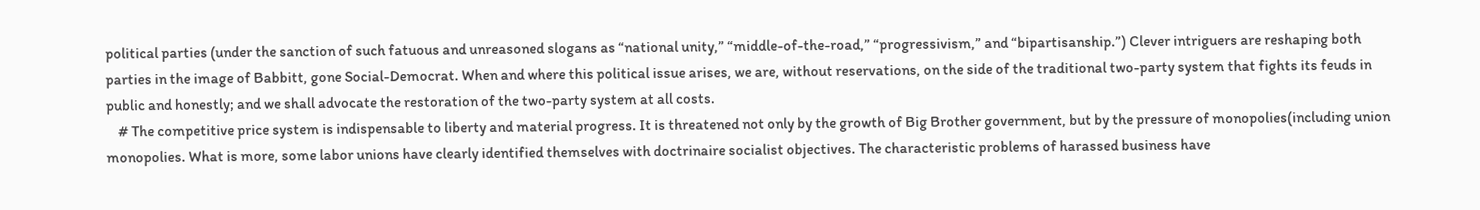political parties (under the sanction of such fatuous and unreasoned slogans as “national unity,” “middle-of-the-road,” “progressivism,” and “bipartisanship.”) Clever intriguers are reshaping both parties in the image of Babbitt, gone Social-Democrat. When and where this political issue arises, we are, without reservations, on the side of the traditional two-party system that fights its feuds in public and honestly; and we shall advocate the restoration of the two-party system at all costs.
    # The competitive price system is indispensable to liberty and material progress. It is threatened not only by the growth of Big Brother government, but by the pressure of monopolies(including union monopolies. What is more, some labor unions have clearly identified themselves with doctrinaire socialist objectives. The characteristic problems of harassed business have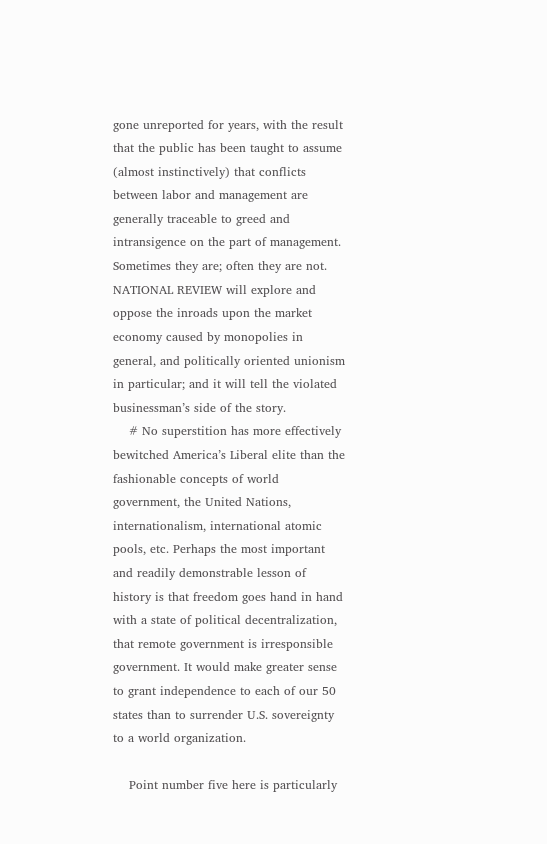gone unreported for years, with the result that the public has been taught to assume (almost instinctively) that conflicts between labor and management are generally traceable to greed and intransigence on the part of management. Sometimes they are; often they are not. NATIONAL REVIEW will explore and oppose the inroads upon the market economy caused by monopolies in general, and politically oriented unionism in particular; and it will tell the violated businessman’s side of the story.
    # No superstition has more effectively bewitched America’s Liberal elite than the fashionable concepts of world government, the United Nations, internationalism, international atomic pools, etc. Perhaps the most important and readily demonstrable lesson of history is that freedom goes hand in hand with a state of political decentralization, that remote government is irresponsible government. It would make greater sense to grant independence to each of our 50 states than to surrender U.S. sovereignty to a world organization.

    Point number five here is particularly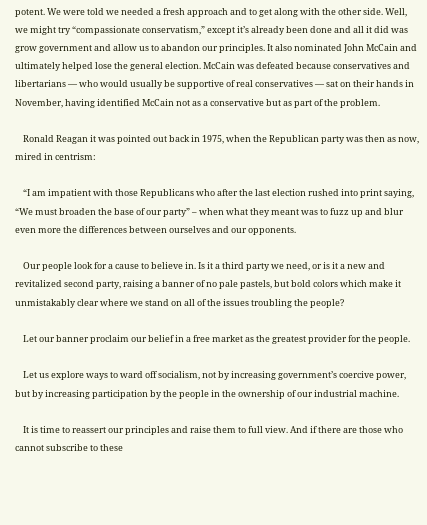potent. We were told we needed a fresh approach and to get along with the other side. Well, we might try “compassionate conservatism,” except it’s already been done and all it did was grow government and allow us to abandon our principles. It also nominated John McCain and ultimately helped lose the general election. McCain was defeated because conservatives and libertarians — who would usually be supportive of real conservatives — sat on their hands in November, having identified McCain not as a conservative but as part of the problem.

    Ronald Reagan it was pointed out back in 1975, when the Republican party was then as now, mired in centrism:

    “I am impatient with those Republicans who after the last election rushed into print saying, “We must broaden the base of our party” – when what they meant was to fuzz up and blur even more the differences between ourselves and our opponents.

    Our people look for a cause to believe in. Is it a third party we need, or is it a new and revitalized second party, raising a banner of no pale pastels, but bold colors which make it unmistakably clear where we stand on all of the issues troubling the people?

    Let our banner proclaim our belief in a free market as the greatest provider for the people.

    Let us explore ways to ward off socialism, not by increasing government’s coercive power, but by increasing participation by the people in the ownership of our industrial machine.

    It is time to reassert our principles and raise them to full view. And if there are those who cannot subscribe to these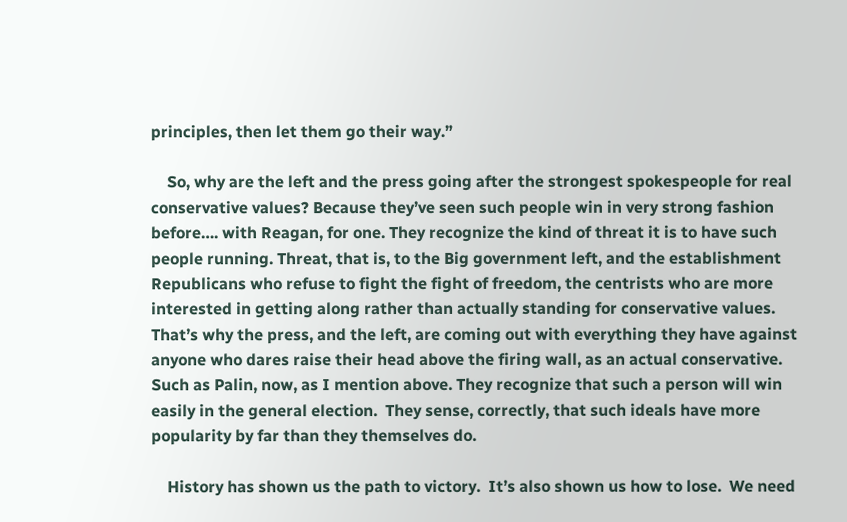principles, then let them go their way.”

    So, why are the left and the press going after the strongest spokespeople for real conservative values? Because they’ve seen such people win in very strong fashion before…. with Reagan, for one. They recognize the kind of threat it is to have such people running. Threat, that is, to the Big government left, and the establishment Republicans who refuse to fight the fight of freedom, the centrists who are more interested in getting along rather than actually standing for conservative values. That’s why the press, and the left, are coming out with everything they have against anyone who dares raise their head above the firing wall, as an actual conservative.  Such as Palin, now, as I mention above. They recognize that such a person will win easily in the general election.  They sense, correctly, that such ideals have more popularity by far than they themselves do.

    History has shown us the path to victory.  It’s also shown us how to lose.  We need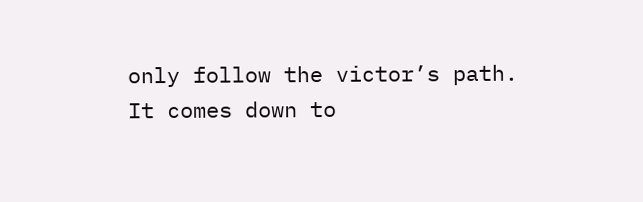only follow the victor’s path.  It comes down to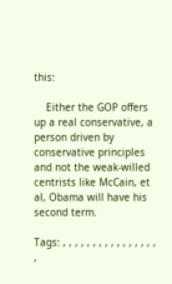this:

    Either the GOP offers up a real conservative, a person driven by conservative principles and not the weak-willed centrists like McCain, et al, Obama will have his second term.

Tags: , , , , , , , , , , , , , , , , ,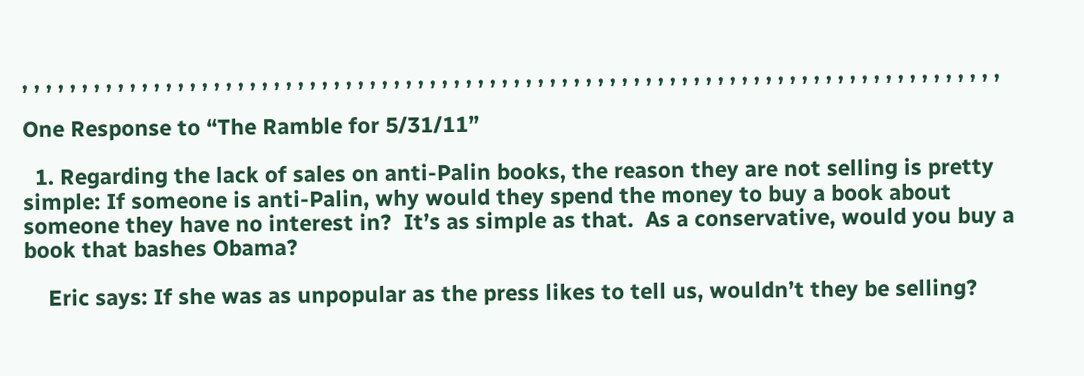, , , , , , , , , , , , , , , , , , , , , , , , , , , , , , , , , , , , , , , , , , , , , , , , , , , , , , , , , , , , , , , , , , , , , , , , , , , , , , , , , ,

One Response to “The Ramble for 5/31/11”

  1. Regarding the lack of sales on anti-Palin books, the reason they are not selling is pretty simple: If someone is anti-Palin, why would they spend the money to buy a book about someone they have no interest in?  It’s as simple as that.  As a conservative, would you buy a book that bashes Obama?

    Eric says: If she was as unpopular as the press likes to tell us, wouldn’t they be selling?